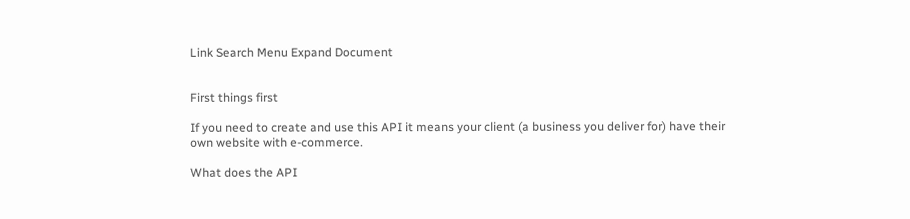Link Search Menu Expand Document


First things first

If you need to create and use this API it means your client (a business you deliver for) have their own website with e-commerce.

What does the API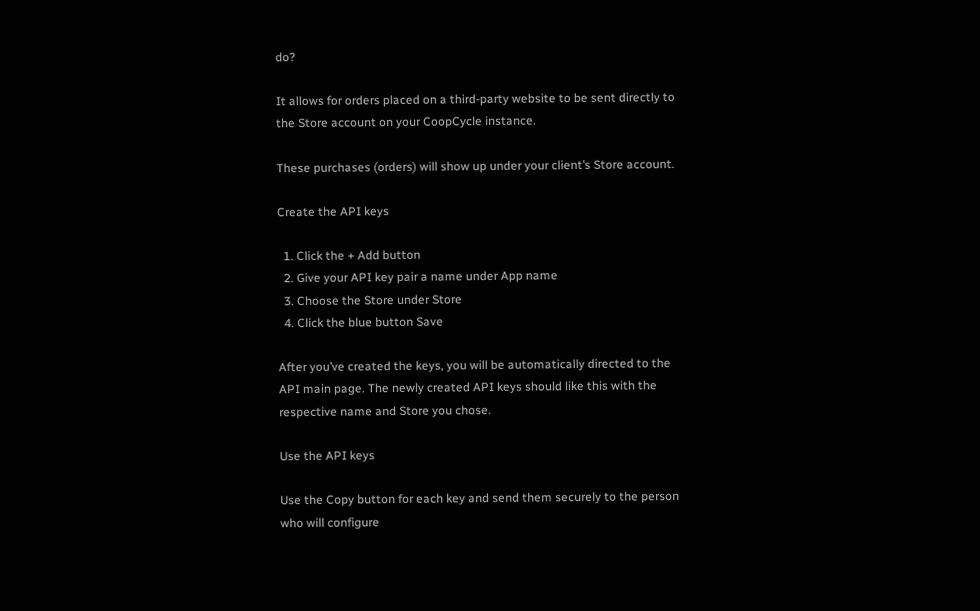do?

It allows for orders placed on a third-party website to be sent directly to the Store account on your CoopCycle instance.

These purchases (orders) will show up under your client’s Store account.

Create the API keys

  1. Click the + Add button
  2. Give your API key pair a name under App name
  3. Choose the Store under Store
  4. Click the blue button Save

After you’ve created the keys, you will be automatically directed to the API main page. The newly created API keys should like this with the respective name and Store you chose.

Use the API keys

Use the Copy button for each key and send them securely to the person who will configure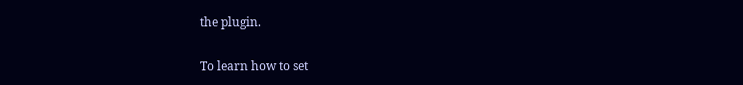the plugin.

To learn how to set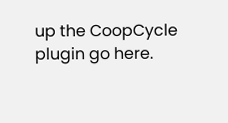up the CoopCycle plugin go here.